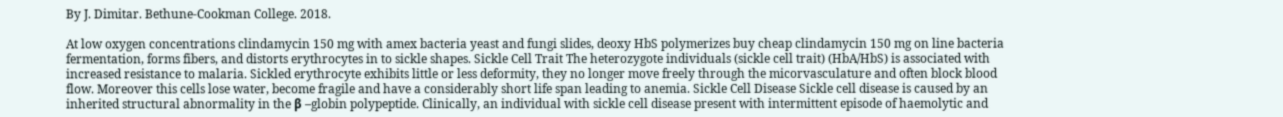By J. Dimitar. Bethune-Cookman College. 2018.

At low oxygen concentrations clindamycin 150 mg with amex bacteria yeast and fungi slides, deoxy HbS polymerizes buy cheap clindamycin 150 mg on line bacteria fermentation, forms fibers, and distorts erythrocytes in to sickle shapes. Sickle Cell Trait The heterozygote individuals (sickle cell trait) (HbA/HbS) is associated with increased resistance to malaria. Sickled erythrocyte exhibits little or less deformity, they no longer move freely through the micorvasculature and often block blood flow. Moreover this cells lose water, become fragile and have a considerably short life span leading to anemia. Sickle Cell Disease Sickle cell disease is caused by an inherited structural abnormality in the β –globin polypeptide. Clinically, an individual with sickle cell disease present with intermittent episode of haemolytic and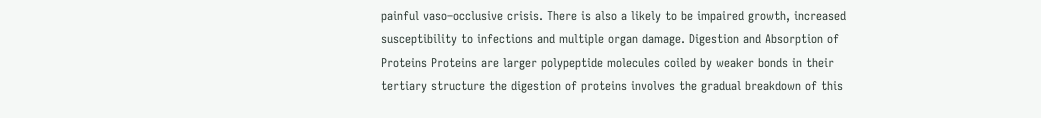painful vaso–occlusive crisis. There is also a likely to be impaired growth, increased susceptibility to infections and multiple organ damage. Digestion and Absorption of Proteins Proteins are larger polypeptide molecules coiled by weaker bonds in their tertiary structure the digestion of proteins involves the gradual breakdown of this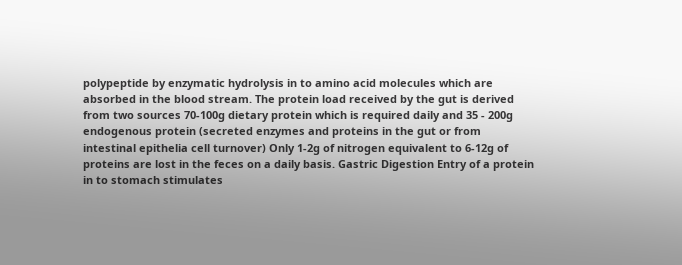polypeptide by enzymatic hydrolysis in to amino acid molecules which are absorbed in the blood stream. The protein load received by the gut is derived from two sources 70-100g dietary protein which is required daily and 35 - 200g endogenous protein (secreted enzymes and proteins in the gut or from intestinal epithelia cell turnover) Only 1-2g of nitrogen equivalent to 6-12g of proteins are lost in the feces on a daily basis. Gastric Digestion Entry of a protein in to stomach stimulates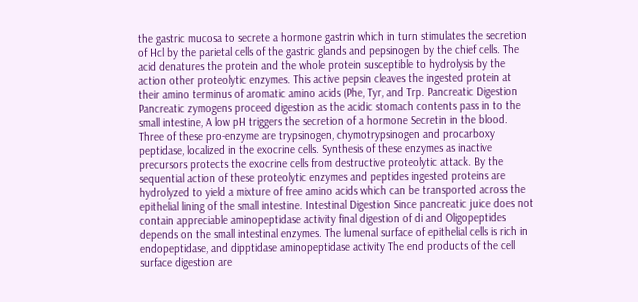the gastric mucosa to secrete a hormone gastrin which in turn stimulates the secretion of Hcl by the parietal cells of the gastric glands and pepsinogen by the chief cells. The acid denatures the protein and the whole protein susceptible to hydrolysis by the action other proteolytic enzymes. This active pepsin cleaves the ingested protein at their amino terminus of aromatic amino acids (Phe, Tyr, and Trp. Pancreatic Digestion Pancreatic zymogens proceed digestion as the acidic stomach contents pass in to the small intestine, A low pH triggers the secretion of a hormone Secretin in the blood. Three of these pro-enzyme are trypsinogen, chymotrypsinogen and procarboxy peptidase, localized in the exocrine cells. Synthesis of these enzymes as inactive precursors protects the exocrine cells from destructive proteolytic attack. By the sequential action of these proteolytic enzymes and peptides ingested proteins are hydrolyzed to yield a mixture of free amino acids which can be transported across the epithelial lining of the small intestine. Intestinal Digestion Since pancreatic juice does not contain appreciable aminopeptidase activity final digestion of di and Oligopeptides depends on the small intestinal enzymes. The lumenal surface of epithelial cells is rich in endopeptidase, and dipptidase aminopeptidase activity The end products of the cell surface digestion are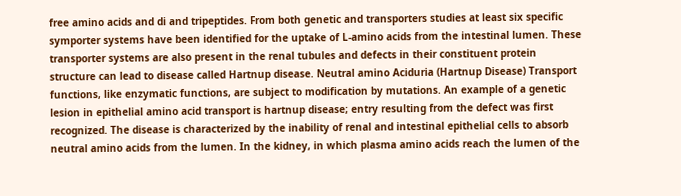free amino acids and di and tripeptides. From both genetic and transporters studies at least six specific symporter systems have been identified for the uptake of L-amino acids from the intestinal lumen. These transporter systems are also present in the renal tubules and defects in their constituent protein structure can lead to disease called Hartnup disease. Neutral amino Aciduria (Hartnup Disease) Transport functions, like enzymatic functions, are subject to modification by mutations. An example of a genetic lesion in epithelial amino acid transport is hartnup disease; entry resulting from the defect was first recognized. The disease is characterized by the inability of renal and intestinal epithelial cells to absorb neutral amino acids from the lumen. In the kidney, in which plasma amino acids reach the lumen of the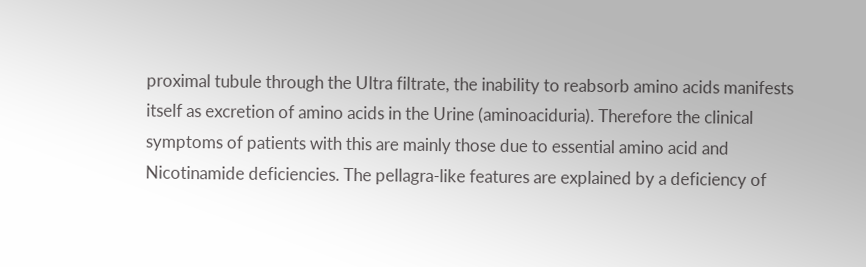proximal tubule through the Ultra filtrate, the inability to reabsorb amino acids manifests itself as excretion of amino acids in the Urine (aminoaciduria). Therefore the clinical symptoms of patients with this are mainly those due to essential amino acid and Nicotinamide deficiencies. The pellagra-like features are explained by a deficiency of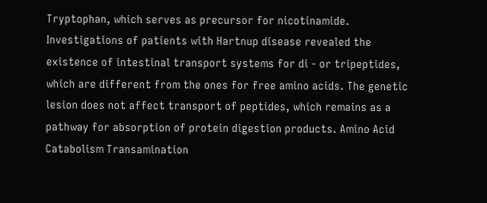Tryptophan, which serves as precursor for nicotinamide. Investigations of patients with Hartnup disease revealed the existence of intestinal transport systems for di - or tripeptides, which are different from the ones for free amino acids. The genetic lesion does not affect transport of peptides, which remains as a pathway for absorption of protein digestion products. Amino Acid Catabolism Transamination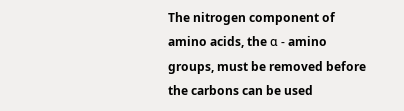The nitrogen component of amino acids, the α - amino groups, must be removed before the carbons can be used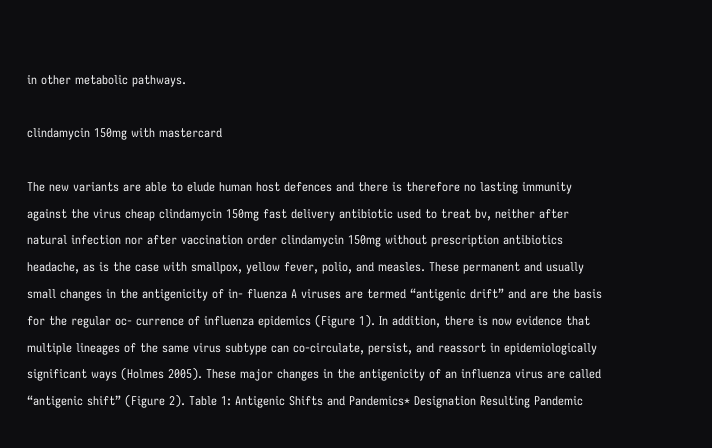in other metabolic pathways.

clindamycin 150mg with mastercard

The new variants are able to elude human host defences and there is therefore no lasting immunity against the virus cheap clindamycin 150mg fast delivery antibiotic used to treat bv, neither after natural infection nor after vaccination order clindamycin 150mg without prescription antibiotics headache, as is the case with smallpox, yellow fever, polio, and measles. These permanent and usually small changes in the antigenicity of in- fluenza A viruses are termed “antigenic drift” and are the basis for the regular oc- currence of influenza epidemics (Figure 1). In addition, there is now evidence that multiple lineages of the same virus subtype can co-circulate, persist, and reassort in epidemiologically significant ways (Holmes 2005). These major changes in the antigenicity of an influenza virus are called “antigenic shift” (Figure 2). Table 1: Antigenic Shifts and Pandemics* Designation Resulting Pandemic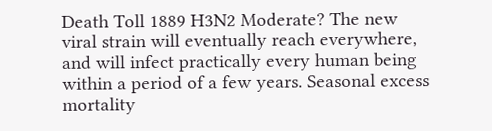Death Toll 1889 H3N2 Moderate? The new viral strain will eventually reach everywhere, and will infect practically every human being within a period of a few years. Seasonal excess mortality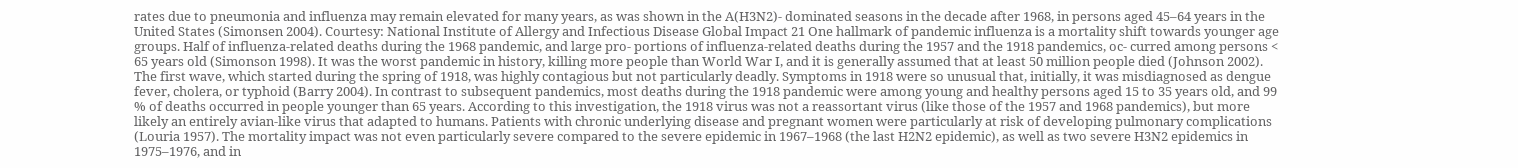rates due to pneumonia and influenza may remain elevated for many years, as was shown in the A(H3N2)- dominated seasons in the decade after 1968, in persons aged 45–64 years in the United States (Simonsen 2004). Courtesy: National Institute of Allergy and Infectious Disease Global Impact 21 One hallmark of pandemic influenza is a mortality shift towards younger age groups. Half of influenza-related deaths during the 1968 pandemic, and large pro- portions of influenza-related deaths during the 1957 and the 1918 pandemics, oc- curred among persons < 65 years old (Simonson 1998). It was the worst pandemic in history, killing more people than World War I, and it is generally assumed that at least 50 million people died (Johnson 2002). The first wave, which started during the spring of 1918, was highly contagious but not particularly deadly. Symptoms in 1918 were so unusual that, initially, it was misdiagnosed as dengue fever, cholera, or typhoid (Barry 2004). In contrast to subsequent pandemics, most deaths during the 1918 pandemic were among young and healthy persons aged 15 to 35 years old, and 99 % of deaths occurred in people younger than 65 years. According to this investigation, the 1918 virus was not a reassortant virus (like those of the 1957 and 1968 pandemics), but more likely an entirely avian-like virus that adapted to humans. Patients with chronic underlying disease and pregnant women were particularly at risk of developing pulmonary complications (Louria 1957). The mortality impact was not even particularly severe compared to the severe epidemic in 1967–1968 (the last H2N2 epidemic), as well as two severe H3N2 epidemics in 1975–1976, and in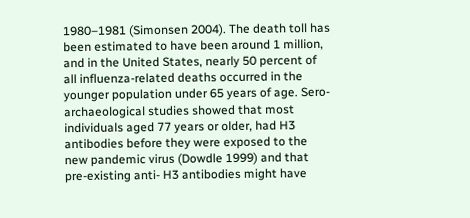1980–1981 (Simonsen 2004). The death toll has been estimated to have been around 1 million, and in the United States, nearly 50 percent of all influenza-related deaths occurred in the younger population under 65 years of age. Sero-archaeological studies showed that most individuals aged 77 years or older, had H3 antibodies before they were exposed to the new pandemic virus (Dowdle 1999) and that pre-existing anti- H3 antibodies might have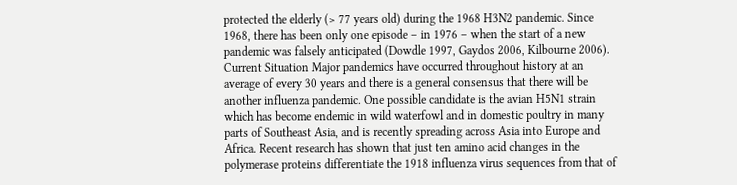protected the elderly (> 77 years old) during the 1968 H3N2 pandemic. Since 1968, there has been only one episode – in 1976 – when the start of a new pandemic was falsely anticipated (Dowdle 1997, Gaydos 2006, Kilbourne 2006). Current Situation Major pandemics have occurred throughout history at an average of every 30 years and there is a general consensus that there will be another influenza pandemic. One possible candidate is the avian H5N1 strain which has become endemic in wild waterfowl and in domestic poultry in many parts of Southeast Asia, and is recently spreading across Asia into Europe and Africa. Recent research has shown that just ten amino acid changes in the polymerase proteins differentiate the 1918 influenza virus sequences from that of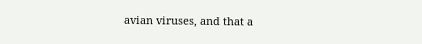avian viruses, and that a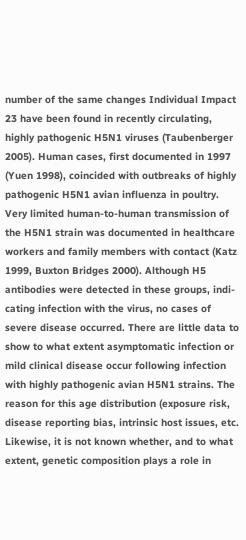number of the same changes Individual Impact 23 have been found in recently circulating, highly pathogenic H5N1 viruses (Taubenberger 2005). Human cases, first documented in 1997 (Yuen 1998), coincided with outbreaks of highly pathogenic H5N1 avian influenza in poultry. Very limited human-to-human transmission of the H5N1 strain was documented in healthcare workers and family members with contact (Katz 1999, Buxton Bridges 2000). Although H5 antibodies were detected in these groups, indi- cating infection with the virus, no cases of severe disease occurred. There are little data to show to what extent asymptomatic infection or mild clinical disease occur following infection with highly pathogenic avian H5N1 strains. The reason for this age distribution (exposure risk, disease reporting bias, intrinsic host issues, etc. Likewise, it is not known whether, and to what extent, genetic composition plays a role in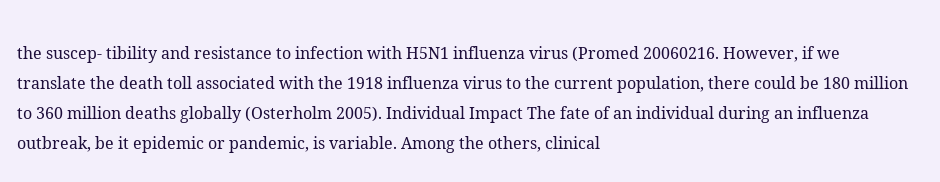the suscep- tibility and resistance to infection with H5N1 influenza virus (Promed 20060216. However, if we translate the death toll associated with the 1918 influenza virus to the current population, there could be 180 million to 360 million deaths globally (Osterholm 2005). Individual Impact The fate of an individual during an influenza outbreak, be it epidemic or pandemic, is variable. Among the others, clinical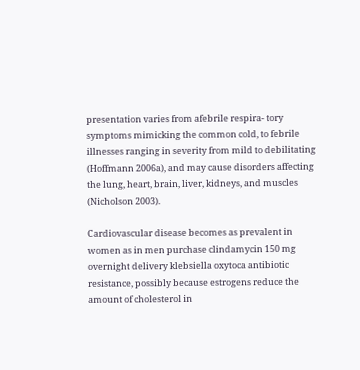presentation varies from afebrile respira- tory symptoms mimicking the common cold, to febrile illnesses ranging in severity from mild to debilitating (Hoffmann 2006a), and may cause disorders affecting the lung, heart, brain, liver, kidneys, and muscles (Nicholson 2003).

Cardiovascular disease becomes as prevalent in women as in men purchase clindamycin 150 mg overnight delivery klebsiella oxytoca antibiotic resistance, possibly because estrogens reduce the amount of cholesterol in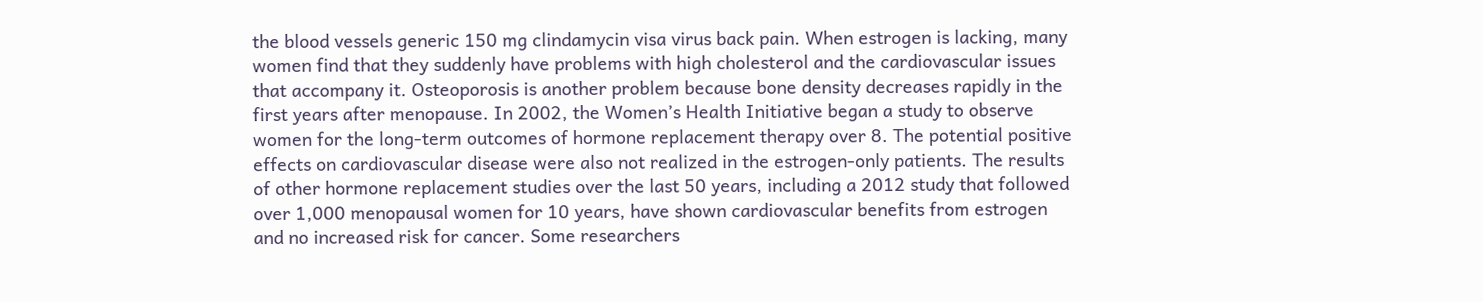the blood vessels generic 150 mg clindamycin visa virus back pain. When estrogen is lacking, many women find that they suddenly have problems with high cholesterol and the cardiovascular issues that accompany it. Osteoporosis is another problem because bone density decreases rapidly in the first years after menopause. In 2002, the Women’s Health Initiative began a study to observe women for the long-term outcomes of hormone replacement therapy over 8. The potential positive effects on cardiovascular disease were also not realized in the estrogen-only patients. The results of other hormone replacement studies over the last 50 years, including a 2012 study that followed over 1,000 menopausal women for 10 years, have shown cardiovascular benefits from estrogen and no increased risk for cancer. Some researchers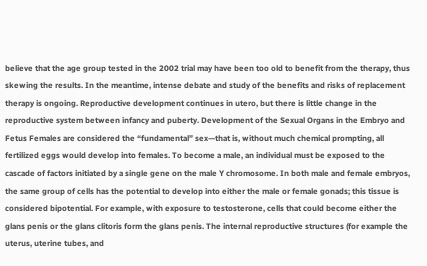believe that the age group tested in the 2002 trial may have been too old to benefit from the therapy, thus skewing the results. In the meantime, intense debate and study of the benefits and risks of replacement therapy is ongoing. Reproductive development continues in utero, but there is little change in the reproductive system between infancy and puberty. Development of the Sexual Organs in the Embryo and Fetus Females are considered the “fundamental” sex—that is, without much chemical prompting, all fertilized eggs would develop into females. To become a male, an individual must be exposed to the cascade of factors initiated by a single gene on the male Y chromosome. In both male and female embryos, the same group of cells has the potential to develop into either the male or female gonads; this tissue is considered bipotential. For example, with exposure to testosterone, cells that could become either the glans penis or the glans clitoris form the glans penis. The internal reproductive structures (for example the uterus, uterine tubes, and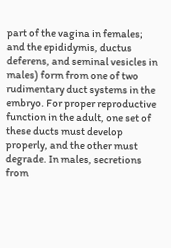part of the vagina in females; and the epididymis, ductus deferens, and seminal vesicles in males) form from one of two rudimentary duct systems in the embryo. For proper reproductive function in the adult, one set of these ducts must develop properly, and the other must degrade. In males, secretions from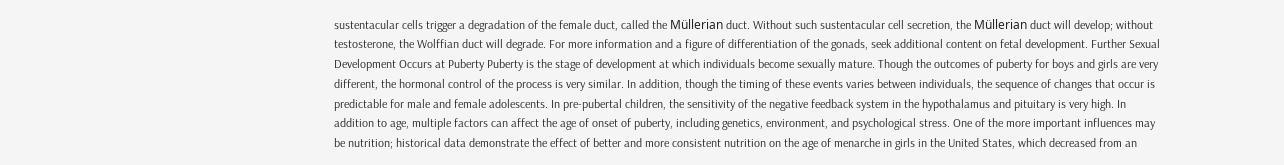sustentacular cells trigger a degradation of the female duct, called the Müllerian duct. Without such sustentacular cell secretion, the Müllerian duct will develop; without testosterone, the Wolffian duct will degrade. For more information and a figure of differentiation of the gonads, seek additional content on fetal development. Further Sexual Development Occurs at Puberty Puberty is the stage of development at which individuals become sexually mature. Though the outcomes of puberty for boys and girls are very different, the hormonal control of the process is very similar. In addition, though the timing of these events varies between individuals, the sequence of changes that occur is predictable for male and female adolescents. In pre-pubertal children, the sensitivity of the negative feedback system in the hypothalamus and pituitary is very high. In addition to age, multiple factors can affect the age of onset of puberty, including genetics, environment, and psychological stress. One of the more important influences may be nutrition; historical data demonstrate the effect of better and more consistent nutrition on the age of menarche in girls in the United States, which decreased from an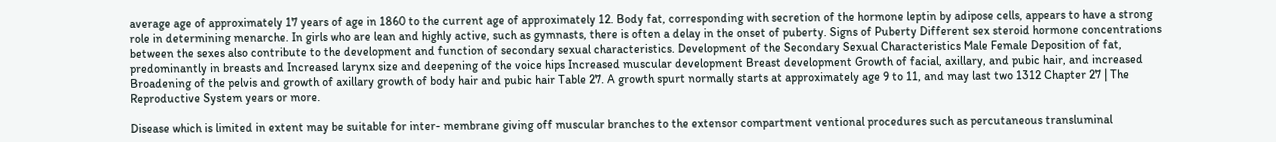average age of approximately 17 years of age in 1860 to the current age of approximately 12. Body fat, corresponding with secretion of the hormone leptin by adipose cells, appears to have a strong role in determining menarche. In girls who are lean and highly active, such as gymnasts, there is often a delay in the onset of puberty. Signs of Puberty Different sex steroid hormone concentrations between the sexes also contribute to the development and function of secondary sexual characteristics. Development of the Secondary Sexual Characteristics Male Female Deposition of fat, predominantly in breasts and Increased larynx size and deepening of the voice hips Increased muscular development Breast development Growth of facial, axillary, and pubic hair, and increased Broadening of the pelvis and growth of axillary growth of body hair and pubic hair Table 27. A growth spurt normally starts at approximately age 9 to 11, and may last two 1312 Chapter 27 | The Reproductive System years or more.

Disease which is limited in extent may be suitable for inter- membrane giving off muscular branches to the extensor compartment ventional procedures such as percutaneous transluminal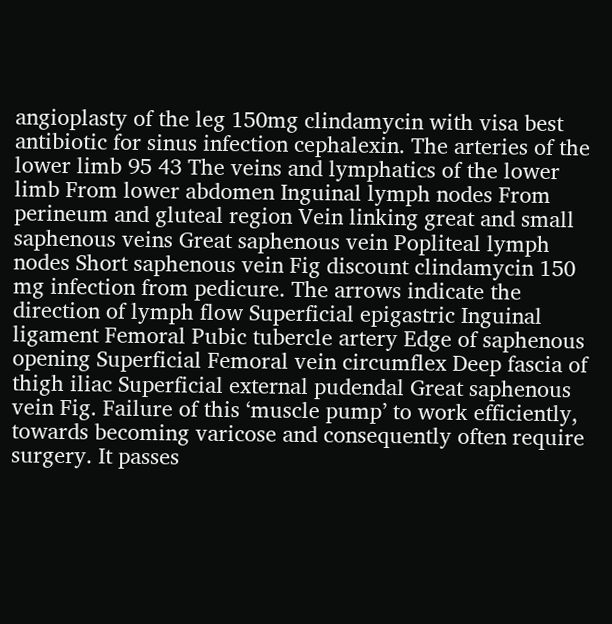angioplasty of the leg 150mg clindamycin with visa best antibiotic for sinus infection cephalexin. The arteries of the lower limb 95 43 The veins and lymphatics of the lower limb From lower abdomen Inguinal lymph nodes From perineum and gluteal region Vein linking great and small saphenous veins Great saphenous vein Popliteal lymph nodes Short saphenous vein Fig discount clindamycin 150 mg infection from pedicure. The arrows indicate the direction of lymph flow Superficial epigastric Inguinal ligament Femoral Pubic tubercle artery Edge of saphenous opening Superficial Femoral vein circumflex Deep fascia of thigh iliac Superficial external pudendal Great saphenous vein Fig. Failure of this ‘muscle pump’ to work efficiently, towards becoming varicose and consequently often require surgery. It passes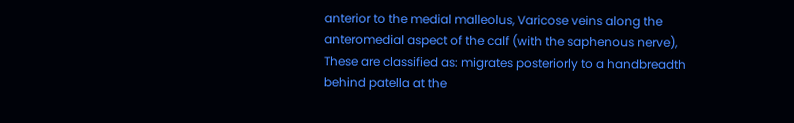anterior to the medial malleolus, Varicose veins along the anteromedial aspect of the calf (with the saphenous nerve), These are classified as: migrates posteriorly to a handbreadth behind patella at the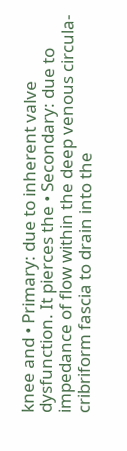knee and • Primary: due to inherent valve dysfunction. It pierces the • Secondary: due to impedance of flow within the deep venous circula- cribriform fascia to drain into the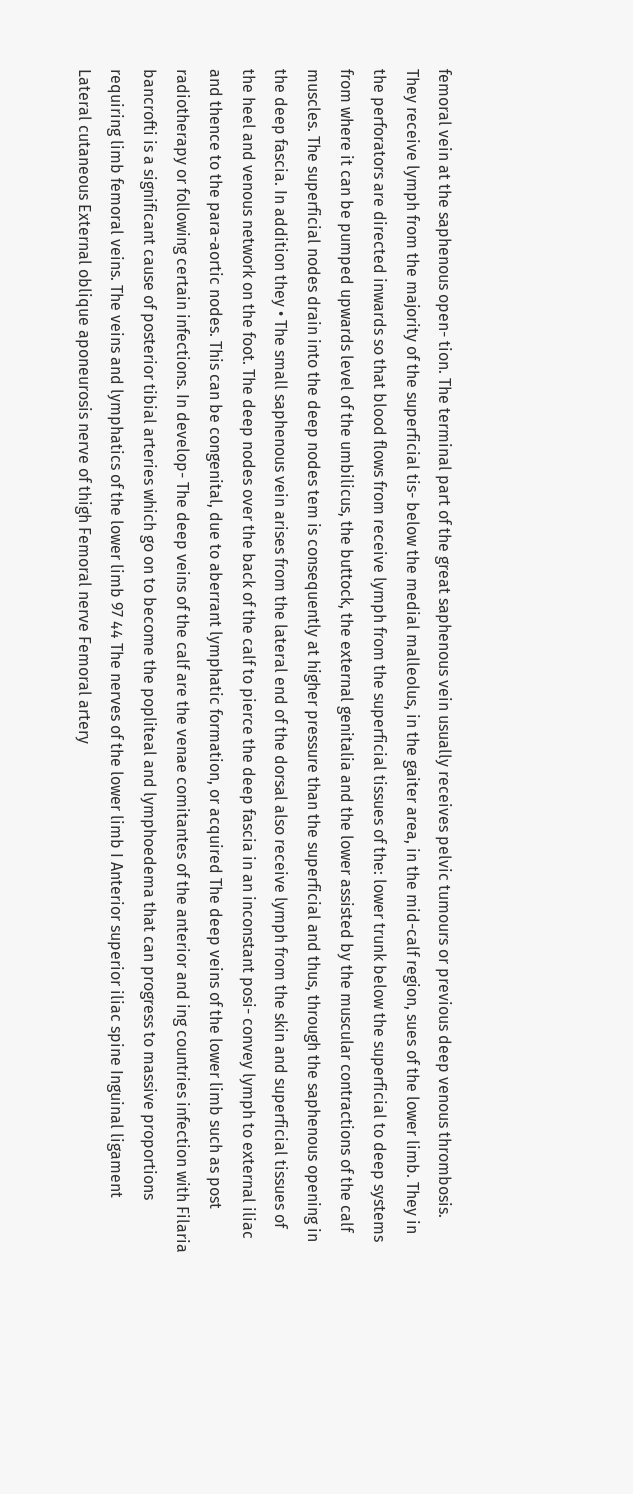femoral vein at the saphenous open- tion. The terminal part of the great saphenous vein usually receives pelvic tumours or previous deep venous thrombosis. They receive lymph from the majority of the superficial tis- below the medial malleolus, in the gaiter area, in the mid-calf region, sues of the lower limb. They in the perforators are directed inwards so that blood flows from receive lymph from the superficial tissues of the: lower trunk below the superficial to deep systems from where it can be pumped upwards level of the umbilicus, the buttock, the external genitalia and the lower assisted by the muscular contractions of the calf muscles. The superficial nodes drain into the deep nodes tem is consequently at higher pressure than the superficial and thus, through the saphenous opening in the deep fascia. In addition they • The small saphenous vein arises from the lateral end of the dorsal also receive lymph from the skin and superficial tissues of the heel and venous network on the foot. The deep nodes over the back of the calf to pierce the deep fascia in an inconstant posi- convey lymph to external iliac and thence to the para-aortic nodes. This can be congenital, due to aberrant lymphatic formation, or acquired The deep veins of the lower limb such as post radiotherapy or following certain infections. In develop- The deep veins of the calf are the venae comitantes of the anterior and ing countries infection with Filaria bancrofti is a significant cause of posterior tibial arteries which go on to become the popliteal and lymphoedema that can progress to massive proportions requiring limb femoral veins. The veins and lymphatics of the lower limb 97 44 The nerves of the lower limb I Anterior superior iliac spine Inguinal ligament Lateral cutaneous External oblique aponeurosis nerve of thigh Femoral nerve Femoral artery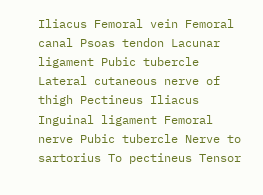Iliacus Femoral vein Femoral canal Psoas tendon Lacunar ligament Pubic tubercle Lateral cutaneous nerve of thigh Pectineus Iliacus Inguinal ligament Femoral nerve Pubic tubercle Nerve to sartorius To pectineus Tensor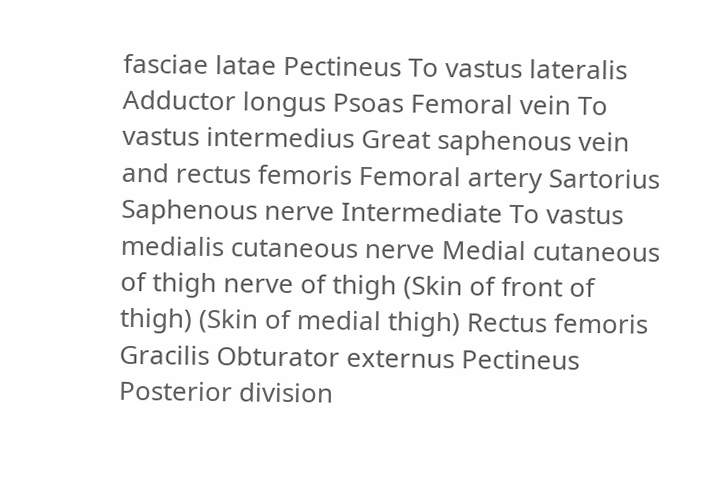fasciae latae Pectineus To vastus lateralis Adductor longus Psoas Femoral vein To vastus intermedius Great saphenous vein and rectus femoris Femoral artery Sartorius Saphenous nerve Intermediate To vastus medialis cutaneous nerve Medial cutaneous of thigh nerve of thigh (Skin of front of thigh) (Skin of medial thigh) Rectus femoris Gracilis Obturator externus Pectineus Posterior division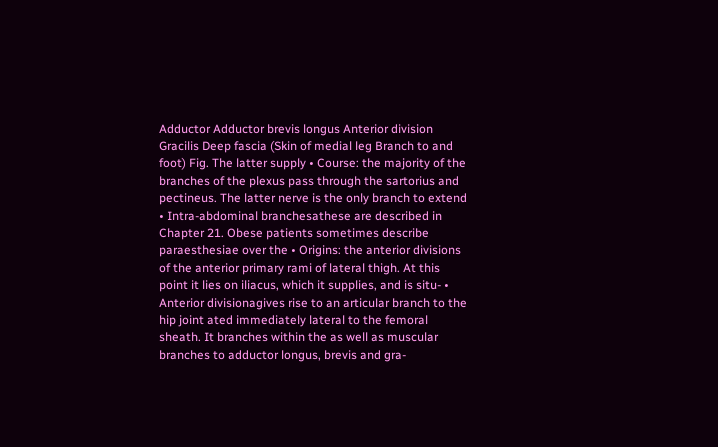Adductor Adductor brevis longus Anterior division Gracilis Deep fascia (Skin of medial leg Branch to and foot) Fig. The latter supply • Course: the majority of the branches of the plexus pass through the sartorius and pectineus. The latter nerve is the only branch to extend • Intra-abdominal branchesathese are described in Chapter 21. Obese patients sometimes describe paraesthesiae over the • Origins: the anterior divisions of the anterior primary rami of lateral thigh. At this point it lies on iliacus, which it supplies, and is situ- • Anterior divisionagives rise to an articular branch to the hip joint ated immediately lateral to the femoral sheath. It branches within the as well as muscular branches to adductor longus, brevis and gra-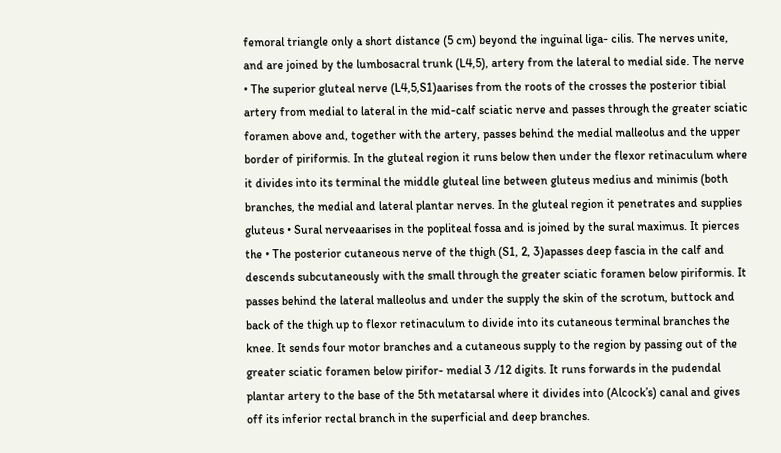femoral triangle only a short distance (5 cm) beyond the inguinal liga- cilis. The nerves unite, and are joined by the lumbosacral trunk (L4,5), artery from the lateral to medial side. The nerve • The superior gluteal nerve (L4,5,S1)aarises from the roots of the crosses the posterior tibial artery from medial to lateral in the mid-calf sciatic nerve and passes through the greater sciatic foramen above and, together with the artery, passes behind the medial malleolus and the upper border of piriformis. In the gluteal region it runs below then under the flexor retinaculum where it divides into its terminal the middle gluteal line between gluteus medius and minimis (both branches, the medial and lateral plantar nerves. In the gluteal region it penetrates and supplies gluteus • Sural nerveaarises in the popliteal fossa and is joined by the sural maximus. It pierces the • The posterior cutaneous nerve of the thigh (S1, 2, 3)apasses deep fascia in the calf and descends subcutaneously with the small through the greater sciatic foramen below piriformis. It passes behind the lateral malleolus and under the supply the skin of the scrotum, buttock and back of the thigh up to flexor retinaculum to divide into its cutaneous terminal branches the knee. It sends four motor branches and a cutaneous supply to the region by passing out of the greater sciatic foramen below pirifor- medial 3 /12 digits. It runs forwards in the pudendal plantar artery to the base of the 5th metatarsal where it divides into (Alcock’s) canal and gives off its inferior rectal branch in the superficial and deep branches.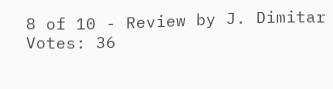8 of 10 - Review by J. Dimitar
Votes: 36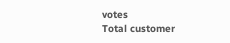votes
Total customer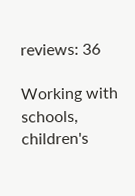reviews: 36

Working with schools, children's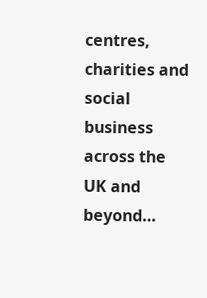centres, charities and social business across the UK and beyond…